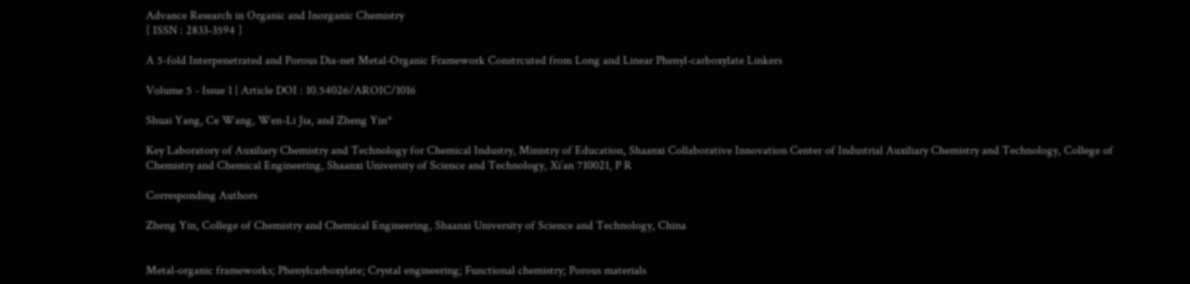Advance Research in Organic and Inorganic Chemistry
[ ISSN : 2833-3594 ]

A 5-fold Interpenetrated and Porous Dia-net Metal-Organic Framework Constrcuted from Long and Linear Phenyl-carboxylate Linkers

Volume 5 - Issue 1 | Article DOI : 10.54026/AROIC/1016

Shuai Yang, Ce Wang, Wen-Li Jia, and Zheng Yin*

Key Laboratory of Auxiliary Chemistry and Technology for Chemical Industry, Ministry of Education, Shaanxi Collaborative Innovation Center of Industrial Auxiliary Chemistry and Technology, College of Chemistry and Chemical Engineering, Shaanxi University of Science and Technology, Xi’an 710021, P R

Corresponding Authors

Zheng Yin, College of Chemistry and Chemical Engineering, Shaanxi University of Science and Technology, China


Metal-organic frameworks; Phenylcarboxylate; Crystal engineering; Functional chemistry; Porous materials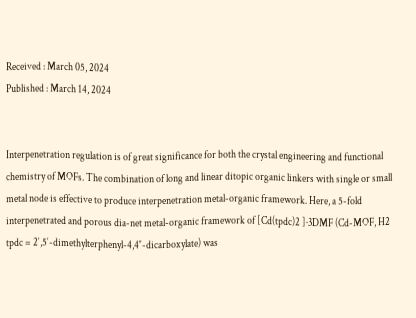Received : March 05, 2024
Published : March 14, 2024


Interpenetration regulation is of great significance for both the crystal engineering and functional chemistry of MOFs. The combination of long and linear ditopic organic linkers with single or small metal node is effective to produce interpenetration metal-organic framework. Here, a 5-fold interpenetrated and porous dia-net metal-organic framework of [Cd(tpdc)2 ]·3DMF (Cd-MOF, H2 tpdc = 2′,5′-dimethylterphenyl-4,4″-dicarboxylate) was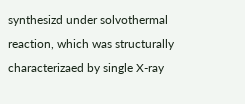synthesizd under solvothermal reaction, which was structurally characterizaed by single X-ray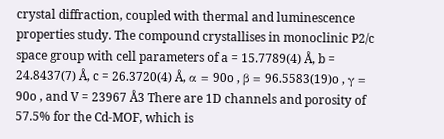crystal diffraction, coupled with thermal and luminescence properties study. The compound crystallises in monoclinic P2/c space group with cell parameters of a = 15.7789(4) Å, b = 24.8437(7) Å, c = 26.3720(4) Å, α = 90o , β = 96.5583(19)o , γ = 90o , and V = 23967 Å3 There are 1D channels and porosity of 57.5% for the Cd-MOF, which is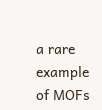a rare example of MOFs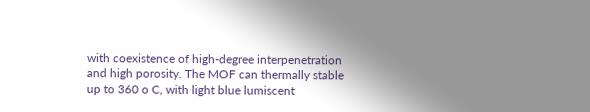with coexistence of high-degree interpenetration and high porosity. The MOF can thermally stable up to 360 o C, with light blue lumiscent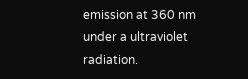emission at 360 nm under a ultraviolet radiation.